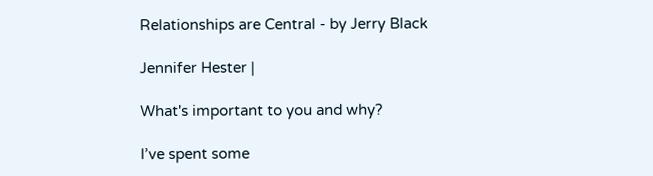Relationships are Central - by Jerry Black

Jennifer Hester |

What's important to you and why?

I’ve spent some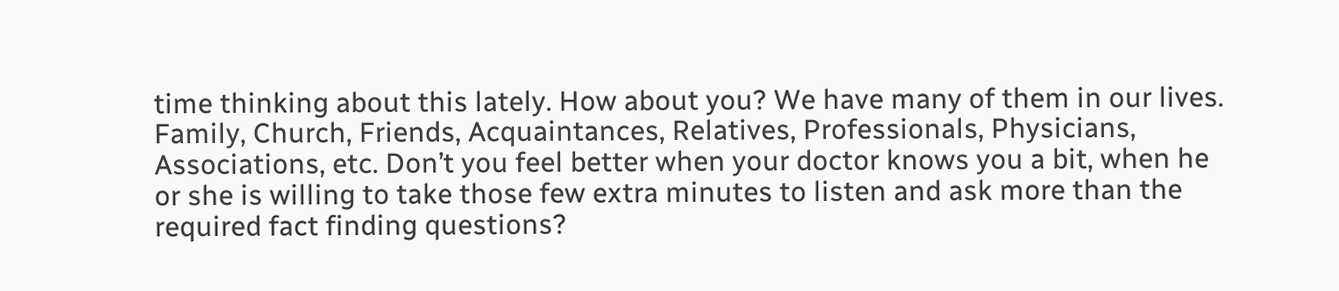time thinking about this lately. How about you? We have many of them in our lives. Family, Church, Friends, Acquaintances, Relatives, Professionals, Physicians, Associations, etc. Don’t you feel better when your doctor knows you a bit, when he or she is willing to take those few extra minutes to listen and ask more than the required fact finding questions?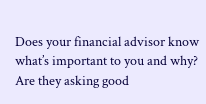Does your financial advisor know what’s important to you and why? Are they asking good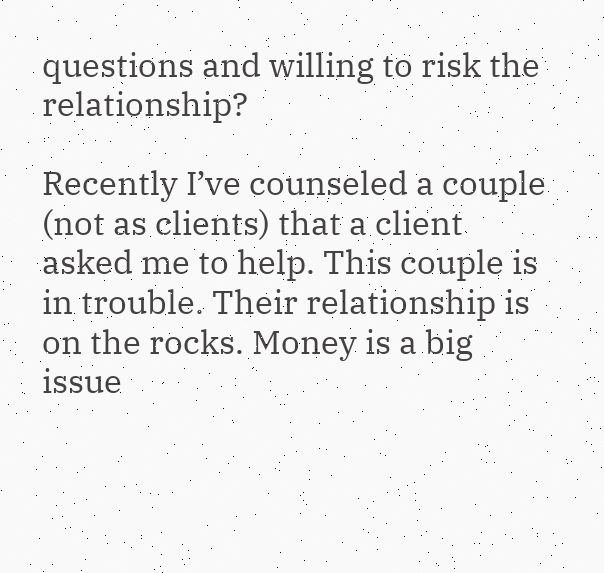questions and willing to risk the relationship?

Recently I’ve counseled a couple (not as clients) that a client asked me to help. This couple is in trouble. Their relationship is on the rocks. Money is a big issue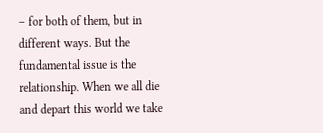– for both of them, but in different ways. But the fundamental issue is the relationship. When we all die and depart this world we take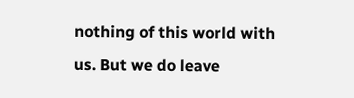nothing of this world with us. But we do leave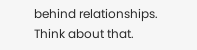behind relationships. Think about that.